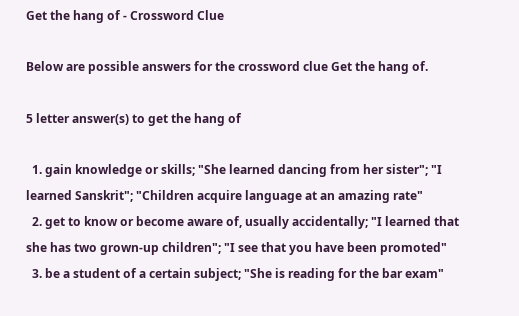Get the hang of - Crossword Clue

Below are possible answers for the crossword clue Get the hang of.

5 letter answer(s) to get the hang of

  1. gain knowledge or skills; "She learned dancing from her sister"; "I learned Sanskrit"; "Children acquire language at an amazing rate"
  2. get to know or become aware of, usually accidentally; "I learned that she has two grown-up children"; "I see that you have been promoted"
  3. be a student of a certain subject; "She is reading for the bar exam"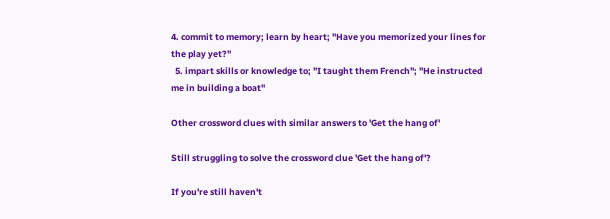4. commit to memory; learn by heart; "Have you memorized your lines for the play yet?"
  5. impart skills or knowledge to; "I taught them French"; "He instructed me in building a boat"

Other crossword clues with similar answers to 'Get the hang of'

Still struggling to solve the crossword clue 'Get the hang of'?

If you're still haven't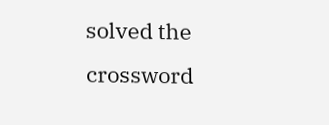solved the crossword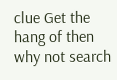clue Get the hang of then why not search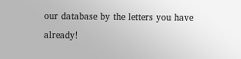our database by the letters you have already!